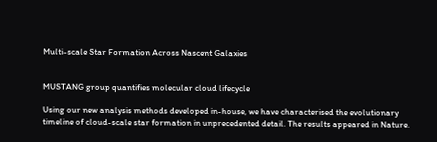Multi-scale Star Formation Across Nascent Galaxies


MUSTANG group quantifies molecular cloud lifecycle

Using our new analysis methods developed in-house, we have characterised the evolutionary timeline of cloud-scale star formation in unprecedented detail. The results appeared in Nature.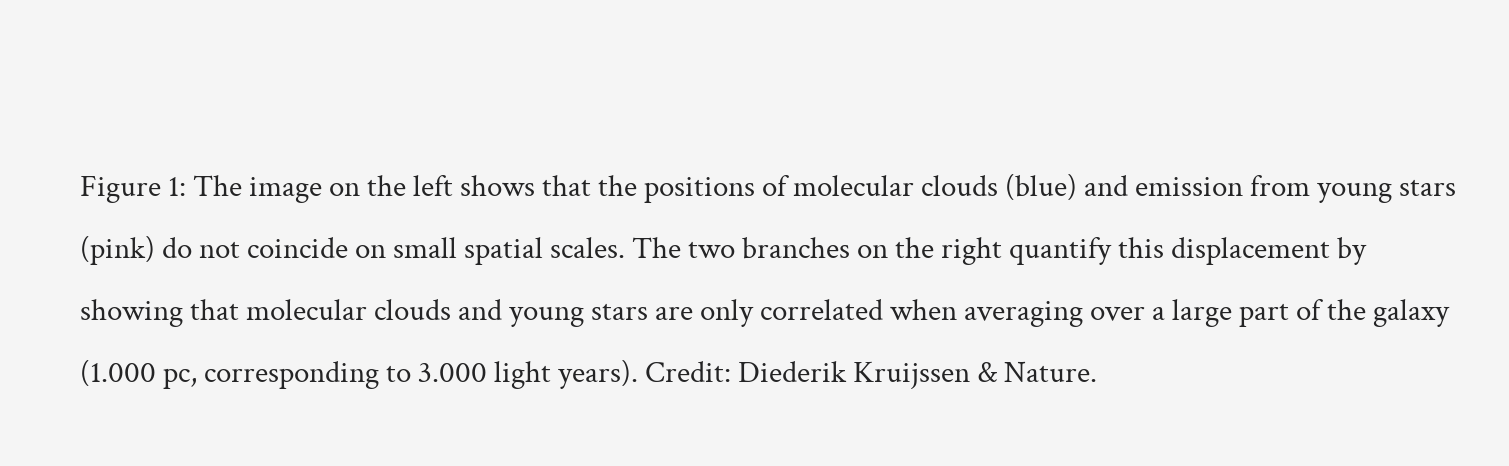Figure 1: The image on the left shows that the positions of molecular clouds (blue) and emission from young stars (pink) do not coincide on small spatial scales. The two branches on the right quantify this displacement by showing that molecular clouds and young stars are only correlated when averaging over a large part of the galaxy (1.000 pc, corresponding to 3.000 light years). Credit: Diederik Kruijssen & Nature.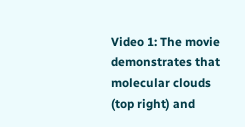Video 1: The movie demonstrates that molecular clouds (top right) and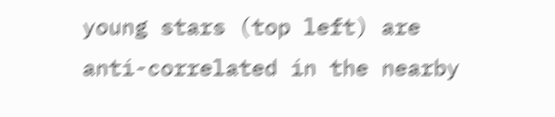young stars (top left) are anti-correlated in the nearby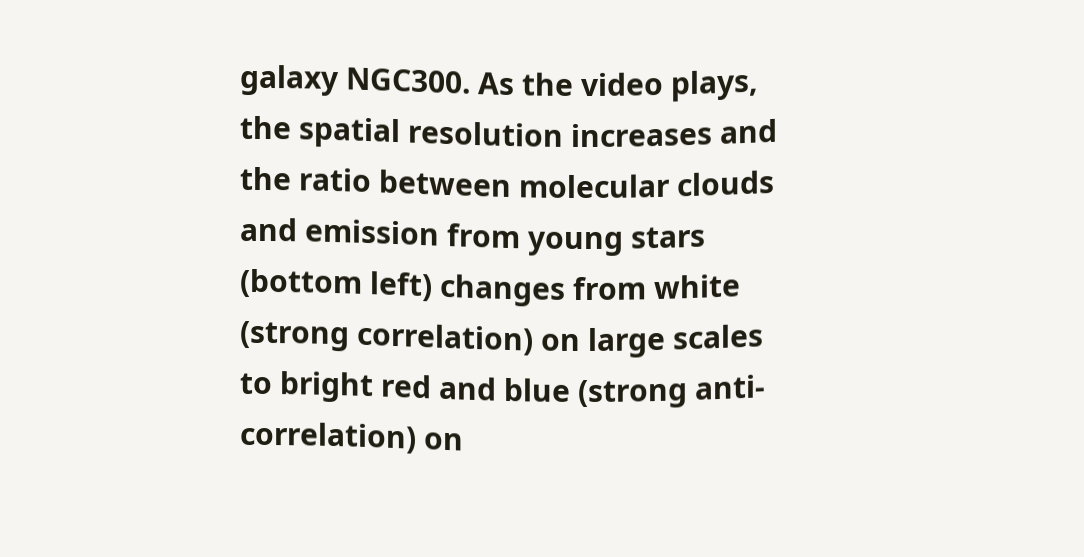galaxy NGC300. As the video plays, the spatial resolution increases and the ratio between molecular clouds and emission from young stars (bottom left) changes from white (strong correlation) on large scales to bright red and blue (strong anti-correlation) on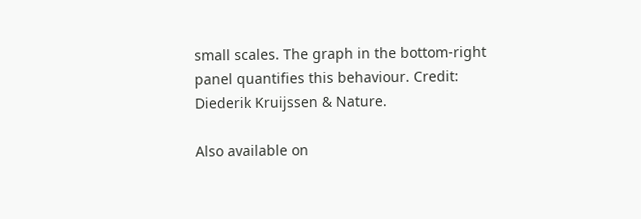small scales. The graph in the bottom-right panel quantifies this behaviour. Credit: Diederik Kruijssen & Nature.

Also available on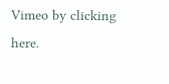Vimeo by clicking here.